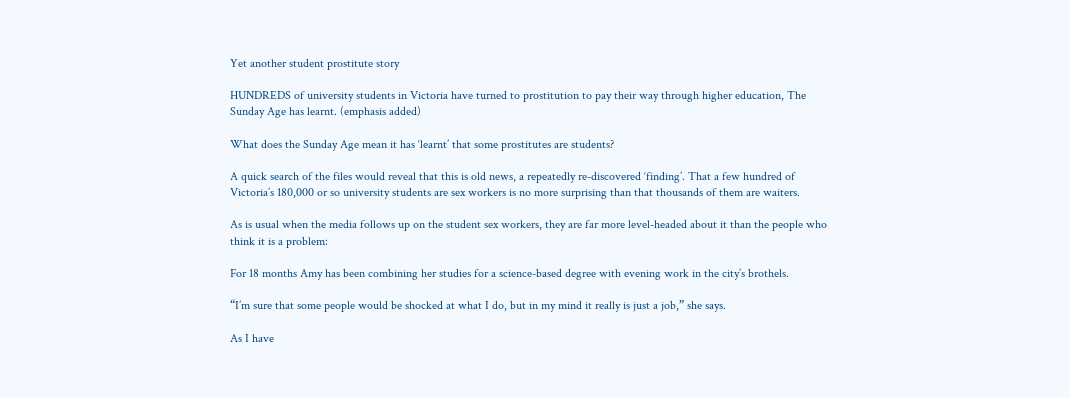Yet another student prostitute story

HUNDREDS of university students in Victoria have turned to prostitution to pay their way through higher education, The Sunday Age has learnt. (emphasis added)

What does the Sunday Age mean it has ‘learnt’ that some prostitutes are students?

A quick search of the files would reveal that this is old news, a repeatedly re-discovered ‘finding’. That a few hundred of Victoria’s 180,000 or so university students are sex workers is no more surprising than that thousands of them are waiters.

As is usual when the media follows up on the student sex workers, they are far more level-headed about it than the people who think it is a problem:

For 18 months Amy has been combining her studies for a science-based degree with evening work in the city’s brothels.

“I’m sure that some people would be shocked at what I do, but in my mind it really is just a job,” she says.

As I have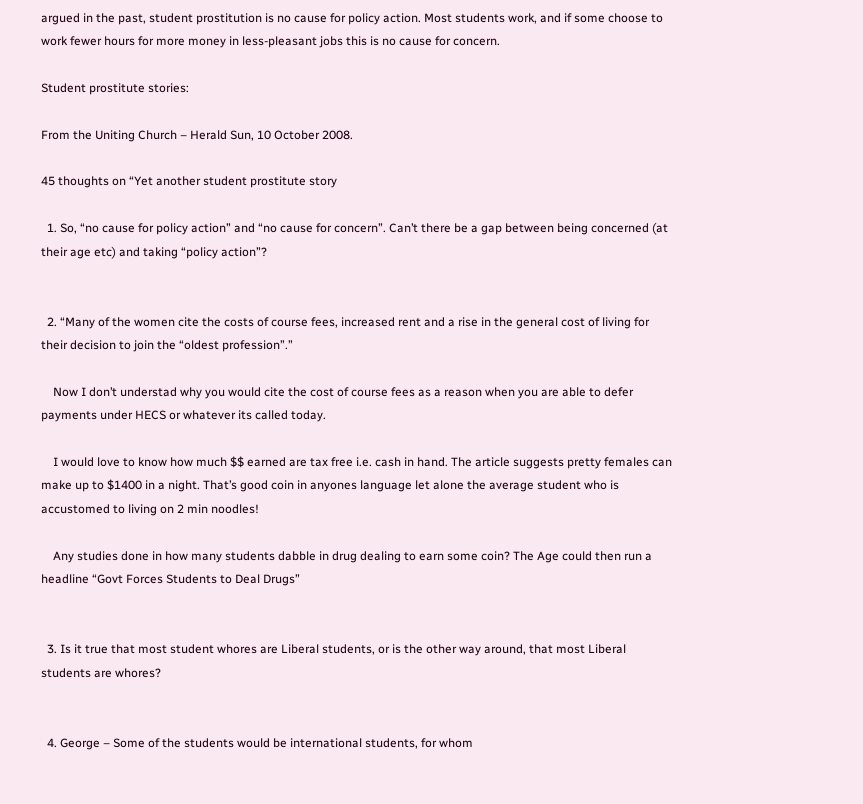argued in the past, student prostitution is no cause for policy action. Most students work, and if some choose to work fewer hours for more money in less-pleasant jobs this is no cause for concern.

Student prostitute stories:

From the Uniting Church – Herald Sun, 10 October 2008.

45 thoughts on “Yet another student prostitute story

  1. So, “no cause for policy action” and “no cause for concern”. Can’t there be a gap between being concerned (at their age etc) and taking “policy action”?


  2. “Many of the women cite the costs of course fees, increased rent and a rise in the general cost of living for their decision to join the “oldest profession”.”

    Now I don’t understad why you would cite the cost of course fees as a reason when you are able to defer payments under HECS or whatever its called today.

    I would love to know how much $$ earned are tax free i.e. cash in hand. The article suggests pretty females can make up to $1400 in a night. That’s good coin in anyones language let alone the average student who is accustomed to living on 2 min noodles!

    Any studies done in how many students dabble in drug dealing to earn some coin? The Age could then run a headline “Govt Forces Students to Deal Drugs”


  3. Is it true that most student whores are Liberal students, or is the other way around, that most Liberal students are whores?


  4. George – Some of the students would be international students, for whom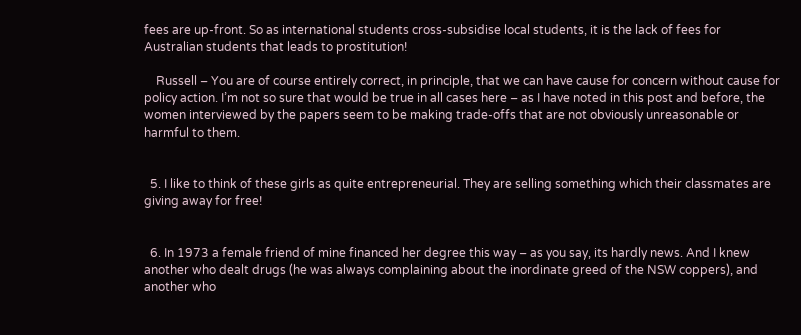fees are up-front. So as international students cross-subsidise local students, it is the lack of fees for Australian students that leads to prostitution!

    Russell – You are of course entirely correct, in principle, that we can have cause for concern without cause for policy action. I’m not so sure that would be true in all cases here – as I have noted in this post and before, the women interviewed by the papers seem to be making trade-offs that are not obviously unreasonable or harmful to them.


  5. I like to think of these girls as quite entrepreneurial. They are selling something which their classmates are giving away for free!


  6. In 1973 a female friend of mine financed her degree this way – as you say, its hardly news. And I knew another who dealt drugs (he was always complaining about the inordinate greed of the NSW coppers), and another who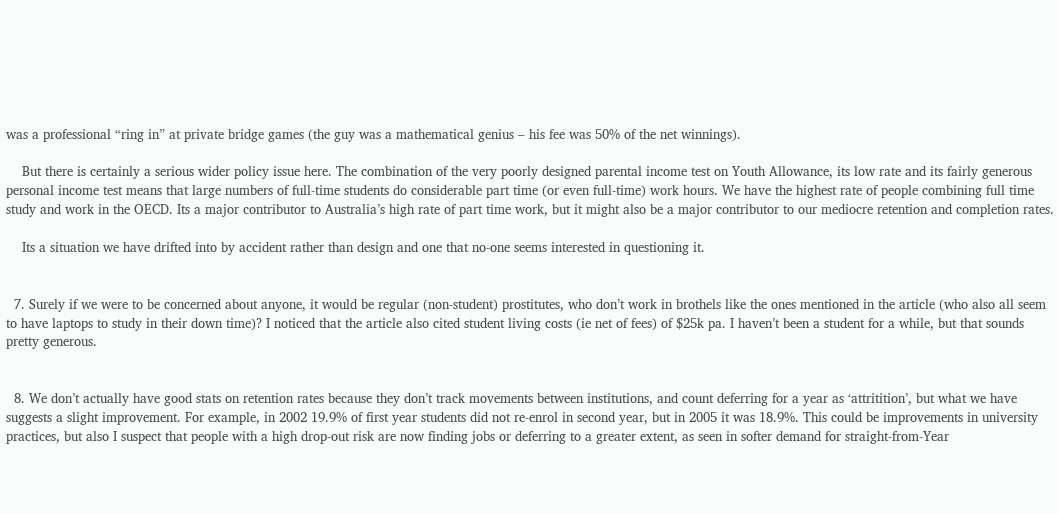was a professional “ring in” at private bridge games (the guy was a mathematical genius – his fee was 50% of the net winnings).

    But there is certainly a serious wider policy issue here. The combination of the very poorly designed parental income test on Youth Allowance, its low rate and its fairly generous personal income test means that large numbers of full-time students do considerable part time (or even full-time) work hours. We have the highest rate of people combining full time study and work in the OECD. Its a major contributor to Australia’s high rate of part time work, but it might also be a major contributor to our mediocre retention and completion rates.

    Its a situation we have drifted into by accident rather than design and one that no-one seems interested in questioning it.


  7. Surely if we were to be concerned about anyone, it would be regular (non-student) prostitutes, who don’t work in brothels like the ones mentioned in the article (who also all seem to have laptops to study in their down time)? I noticed that the article also cited student living costs (ie net of fees) of $25k pa. I haven’t been a student for a while, but that sounds pretty generous.


  8. We don’t actually have good stats on retention rates because they don’t track movements between institutions, and count deferring for a year as ‘attritition’, but what we have suggests a slight improvement. For example, in 2002 19.9% of first year students did not re-enrol in second year, but in 2005 it was 18.9%. This could be improvements in university practices, but also I suspect that people with a high drop-out risk are now finding jobs or deferring to a greater extent, as seen in softer demand for straight-from-Year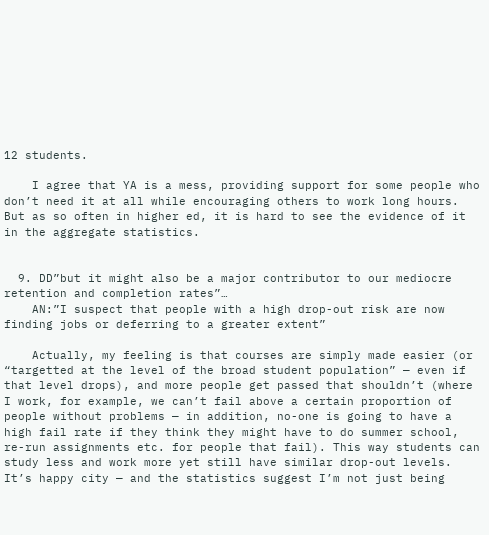12 students.

    I agree that YA is a mess, providing support for some people who don’t need it at all while encouraging others to work long hours. But as so often in higher ed, it is hard to see the evidence of it in the aggregate statistics.


  9. DD”but it might also be a major contributor to our mediocre retention and completion rates”…
    AN:”I suspect that people with a high drop-out risk are now finding jobs or deferring to a greater extent”

    Actually, my feeling is that courses are simply made easier (or “targetted at the level of the broad student population” — even if that level drops), and more people get passed that shouldn’t (where I work, for example, we can’t fail above a certain proportion of people without problems — in addition, no-one is going to have a high fail rate if they think they might have to do summer school, re-run assignments etc. for people that fail). This way students can study less and work more yet still have similar drop-out levels. It’s happy city — and the statistics suggest I’m not just being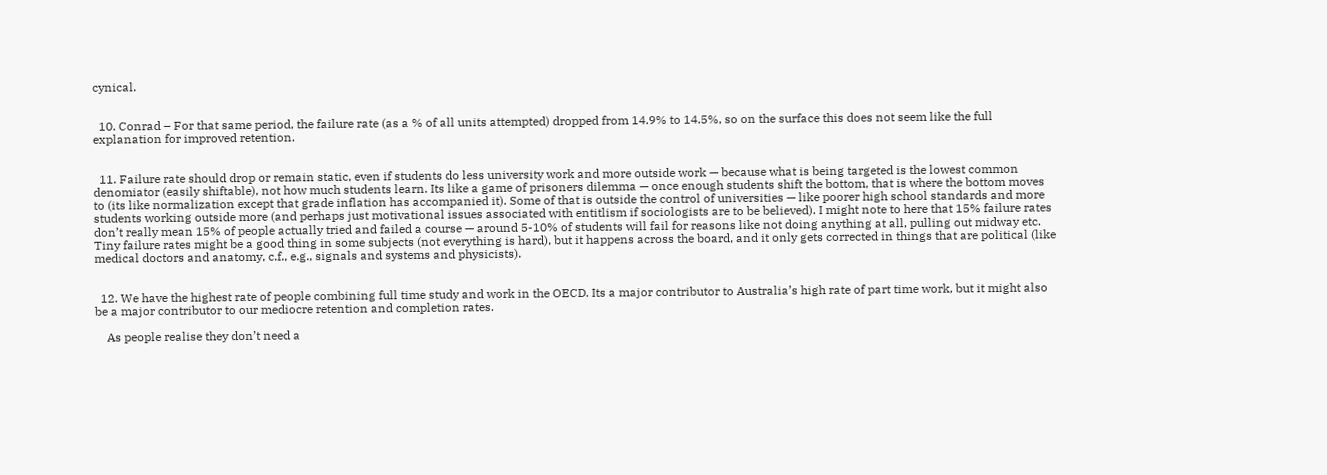cynical.


  10. Conrad – For that same period, the failure rate (as a % of all units attempted) dropped from 14.9% to 14.5%, so on the surface this does not seem like the full explanation for improved retention.


  11. Failure rate should drop or remain static, even if students do less university work and more outside work — because what is being targeted is the lowest common denomiator (easily shiftable), not how much students learn. Its like a game of prisoners dilemma — once enough students shift the bottom, that is where the bottom moves to (its like normalization except that grade inflation has accompanied it). Some of that is outside the control of universities — like poorer high school standards and more students working outside more (and perhaps just motivational issues associated with entitlism if sociologists are to be believed). I might note to here that 15% failure rates don’t really mean 15% of people actually tried and failed a course — around 5-10% of students will fail for reasons like not doing anything at all, pulling out midway etc. Tiny failure rates might be a good thing in some subjects (not everything is hard), but it happens across the board, and it only gets corrected in things that are political (like medical doctors and anatomy, c.f., e.g., signals and systems and physicists).


  12. We have the highest rate of people combining full time study and work in the OECD. Its a major contributor to Australia’s high rate of part time work, but it might also be a major contributor to our mediocre retention and completion rates.

    As people realise they don’t need a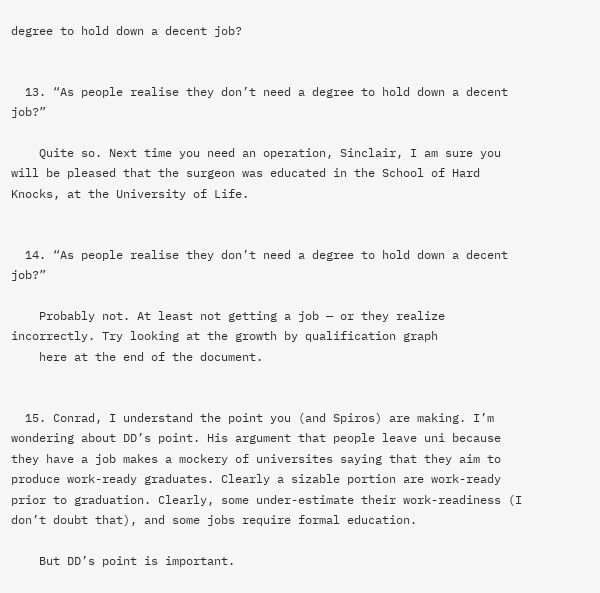degree to hold down a decent job?


  13. “As people realise they don’t need a degree to hold down a decent job?”

    Quite so. Next time you need an operation, Sinclair, I am sure you will be pleased that the surgeon was educated in the School of Hard Knocks, at the University of Life.


  14. “As people realise they don’t need a degree to hold down a decent job?”

    Probably not. At least not getting a job — or they realize incorrectly. Try looking at the growth by qualification graph
    here at the end of the document.


  15. Conrad, I understand the point you (and Spiros) are making. I’m wondering about DD’s point. His argument that people leave uni because they have a job makes a mockery of universites saying that they aim to produce work-ready graduates. Clearly a sizable portion are work-ready prior to graduation. Clearly, some under-estimate their work-readiness (I don’t doubt that), and some jobs require formal education.

    But DD’s point is important.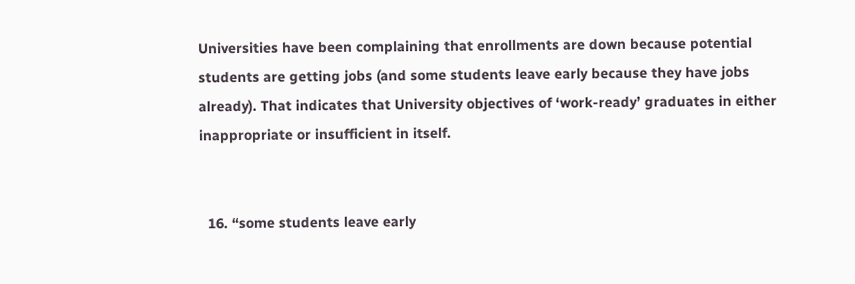Universities have been complaining that enrollments are down because potential students are getting jobs (and some students leave early because they have jobs already). That indicates that University objectives of ‘work-ready’ graduates in either inappropriate or insufficient in itself.


  16. “some students leave early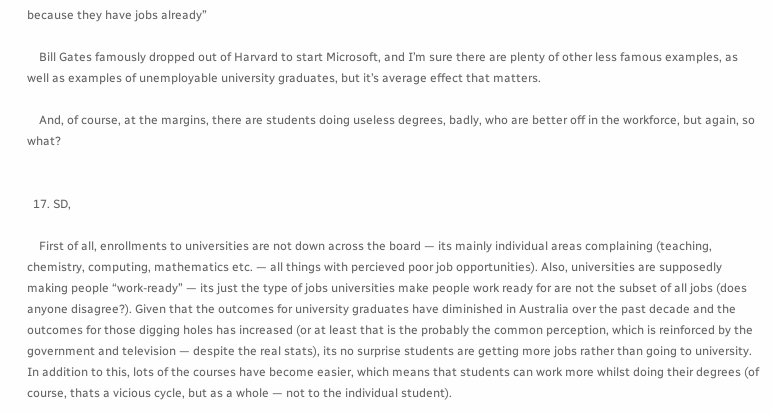because they have jobs already”

    Bill Gates famously dropped out of Harvard to start Microsoft, and I’m sure there are plenty of other less famous examples, as well as examples of unemployable university graduates, but it’s average effect that matters.

    And, of course, at the margins, there are students doing useless degrees, badly, who are better off in the workforce, but again, so what?


  17. SD,

    First of all, enrollments to universities are not down across the board — its mainly individual areas complaining (teaching, chemistry, computing, mathematics etc. — all things with percieved poor job opportunities). Also, universities are supposedly making people “work-ready” — its just the type of jobs universities make people work ready for are not the subset of all jobs (does anyone disagree?). Given that the outcomes for university graduates have diminished in Australia over the past decade and the outcomes for those digging holes has increased (or at least that is the probably the common perception, which is reinforced by the government and television — despite the real stats), its no surprise students are getting more jobs rather than going to university. In addition to this, lots of the courses have become easier, which means that students can work more whilst doing their degrees (of course, thats a vicious cycle, but as a whole — not to the individual student).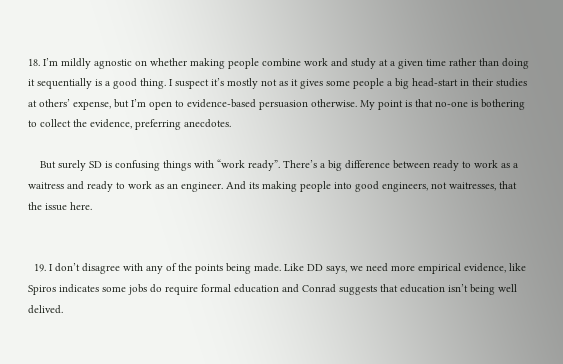18. I’m mildly agnostic on whether making people combine work and study at a given time rather than doing it sequentially is a good thing. I suspect it’s mostly not as it gives some people a big head-start in their studies at others’ expense, but I’m open to evidence-based persuasion otherwise. My point is that no-one is bothering to collect the evidence, preferring anecdotes.

    But surely SD is confusing things with “work ready”. There’s a big difference between ready to work as a waitress and ready to work as an engineer. And its making people into good engineers, not waitresses, that the issue here.


  19. I don’t disagree with any of the points being made. Like DD says, we need more empirical evidence, like Spiros indicates some jobs do require formal education and Conrad suggests that education isn’t being well delived.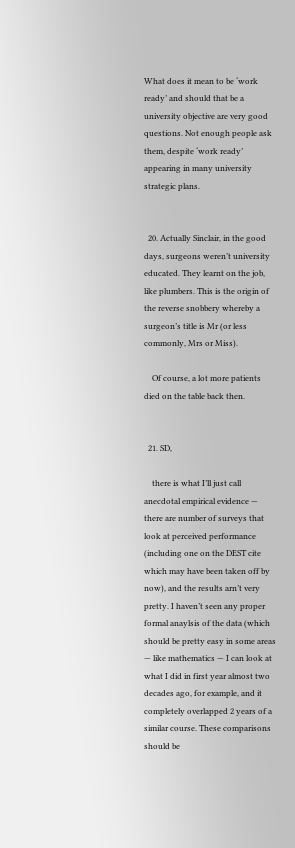What does it mean to be ‘work ready’ and should that be a university objective are very good questions. Not enough people ask them, despite ‘work ready’ appearing in many university strategic plans.


  20. Actually Sinclair, in the good days, surgeons weren’t university educated. They learnt on the job, like plumbers. This is the origin of the reverse snobbery whereby a surgeon’s title is Mr (or less commonly, Mrs or Miss).

    Of course, a lot more patients died on the table back then.


  21. SD,

    there is what I’ll just call anecdotal empirical evidence — there are number of surveys that look at perceived performance (including one on the DEST cite which may have been taken off by now), and the results arn’t very pretty. I haven’t seen any proper formal anaylsis of the data (which should be pretty easy in some areas — like mathematics — I can look at what I did in first year almost two decades ago, for example, and it completely overlapped 2 years of a similar course. These comparisons should be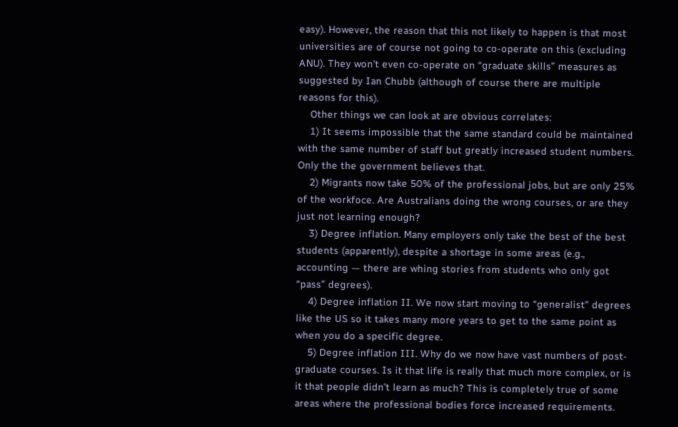easy). However, the reason that this not likely to happen is that most universities are of course not going to co-operate on this (excluding ANU). They won’t even co-operate on “graduate skills” measures as suggested by Ian Chubb (although of course there are multiple reasons for this).
    Other things we can look at are obvious correlates:
    1) It seems impossible that the same standard could be maintained with the same number of staff but greatly increased student numbers. Only the the government believes that.
    2) Migrants now take 50% of the professional jobs, but are only 25% of the workfoce. Are Australians doing the wrong courses, or are they just not learning enough?
    3) Degree inflation. Many employers only take the best of the best students (apparently), despite a shortage in some areas (e.g., accounting — there are whing stories from students who only got “pass” degrees).
    4) Degree inflation II. We now start moving to “generalist” degrees like the US so it takes many more years to get to the same point as when you do a specific degree.
    5) Degree inflation III. Why do we now have vast numbers of post-graduate courses. Is it that life is really that much more complex, or is it that people didn’t learn as much? This is completely true of some areas where the professional bodies force increased requirements.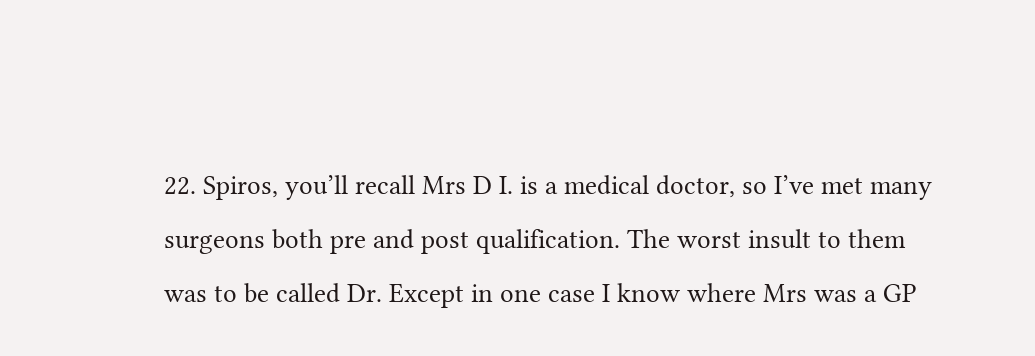22. Spiros, you’ll recall Mrs D I. is a medical doctor, so I’ve met many surgeons both pre and post qualification. The worst insult to them was to be called Dr. Except in one case I know where Mrs was a GP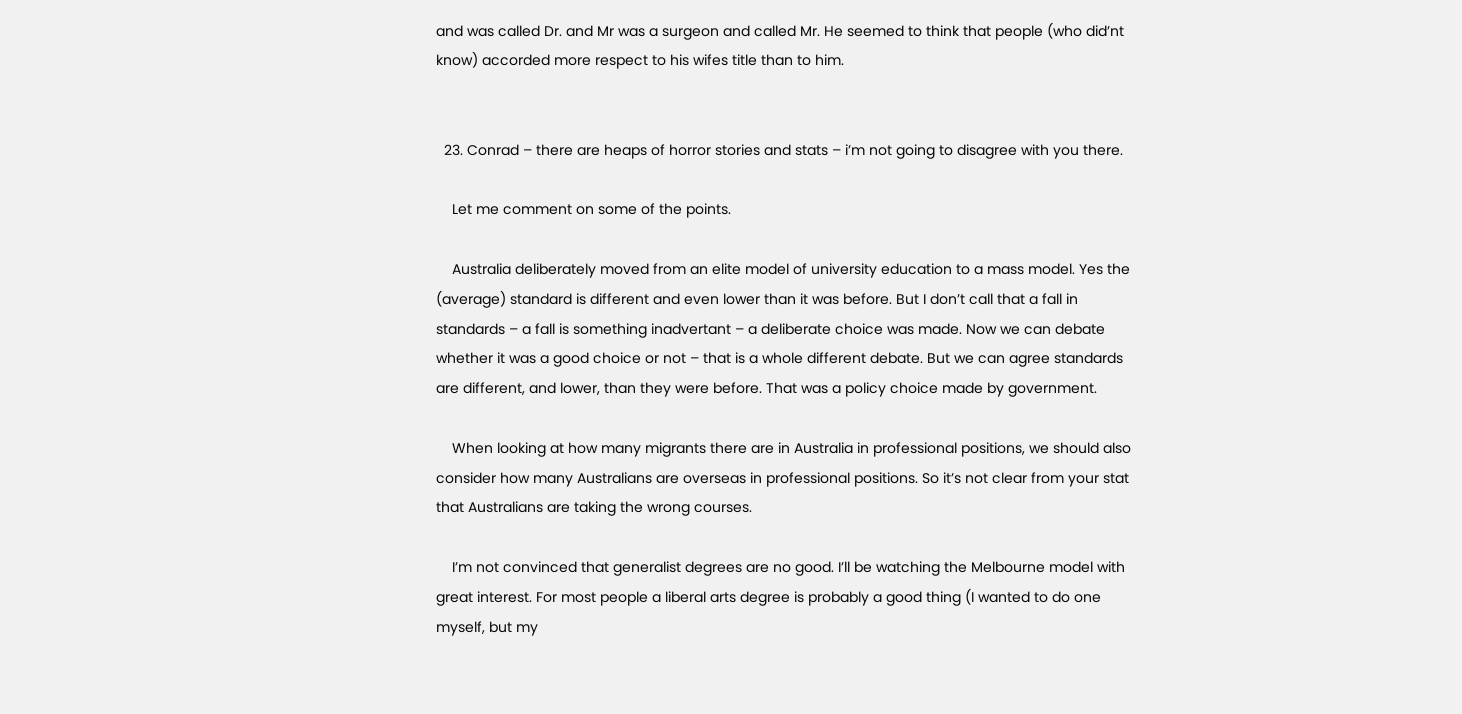and was called Dr. and Mr was a surgeon and called Mr. He seemed to think that people (who did’nt know) accorded more respect to his wifes title than to him.


  23. Conrad – there are heaps of horror stories and stats – i’m not going to disagree with you there.

    Let me comment on some of the points.

    Australia deliberately moved from an elite model of university education to a mass model. Yes the (average) standard is different and even lower than it was before. But I don’t call that a fall in standards – a fall is something inadvertant – a deliberate choice was made. Now we can debate whether it was a good choice or not – that is a whole different debate. But we can agree standards are different, and lower, than they were before. That was a policy choice made by government.

    When looking at how many migrants there are in Australia in professional positions, we should also consider how many Australians are overseas in professional positions. So it’s not clear from your stat that Australians are taking the wrong courses.

    I’m not convinced that generalist degrees are no good. I’ll be watching the Melbourne model with great interest. For most people a liberal arts degree is probably a good thing (I wanted to do one myself, but my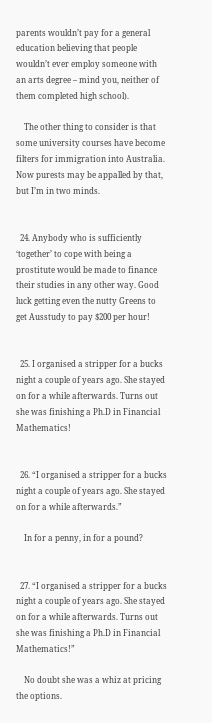parents wouldn’t pay for a general education believing that people wouldn’t ever employ someone with an arts degree – mind you, neither of them completed high school).

    The other thing to consider is that some university courses have become filters for immigration into Australia. Now purests may be appalled by that, but I’m in two minds.


  24. Anybody who is sufficiently ‘together’ to cope with being a prostitute would be made to finance their studies in any other way. Good luck getting even the nutty Greens to get Ausstudy to pay $200 per hour!


  25. I organised a stripper for a bucks night a couple of years ago. She stayed on for a while afterwards. Turns out she was finishing a Ph.D in Financial Mathematics!


  26. “I organised a stripper for a bucks night a couple of years ago. She stayed on for a while afterwards.”

    In for a penny, in for a pound?


  27. “I organised a stripper for a bucks night a couple of years ago. She stayed on for a while afterwards. Turns out she was finishing a Ph.D in Financial Mathematics!”

    No doubt she was a whiz at pricing the options.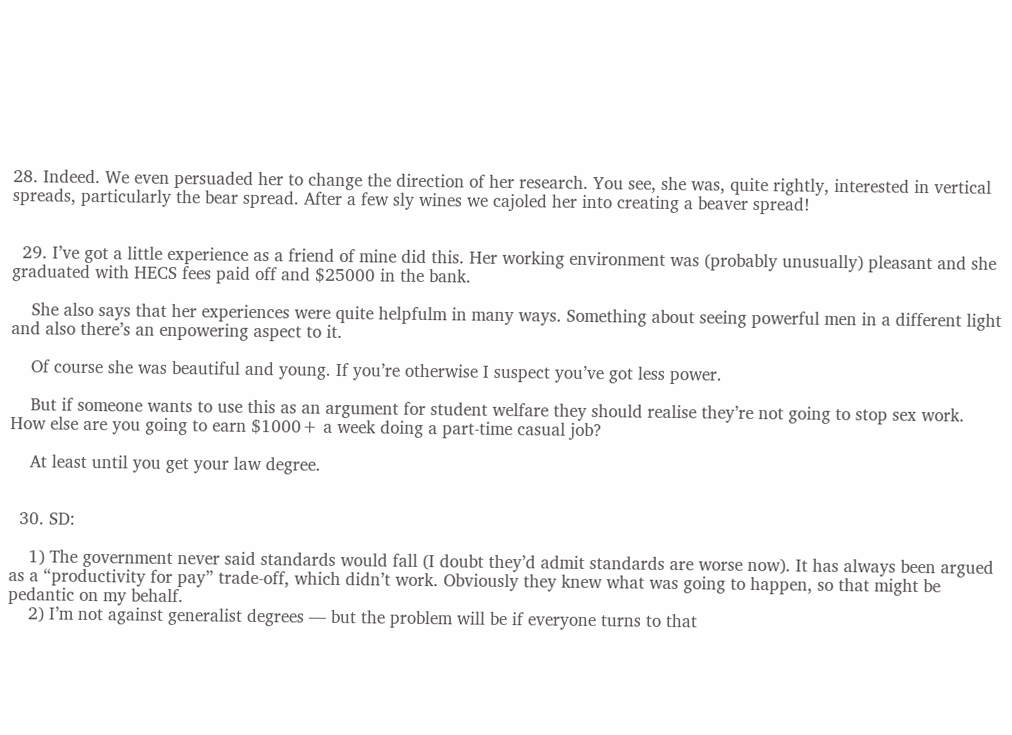28. Indeed. We even persuaded her to change the direction of her research. You see, she was, quite rightly, interested in vertical spreads, particularly the bear spread. After a few sly wines we cajoled her into creating a beaver spread!


  29. I’ve got a little experience as a friend of mine did this. Her working environment was (probably unusually) pleasant and she graduated with HECS fees paid off and $25000 in the bank.

    She also says that her experiences were quite helpfulm in many ways. Something about seeing powerful men in a different light and also there’s an enpowering aspect to it.

    Of course she was beautiful and young. If you’re otherwise I suspect you’ve got less power.

    But if someone wants to use this as an argument for student welfare they should realise they’re not going to stop sex work. How else are you going to earn $1000+ a week doing a part-time casual job?

    At least until you get your law degree.


  30. SD:

    1) The government never said standards would fall (I doubt they’d admit standards are worse now). It has always been argued as a “productivity for pay” trade-off, which didn’t work. Obviously they knew what was going to happen, so that might be pedantic on my behalf.
    2) I’m not against generalist degrees — but the problem will be if everyone turns to that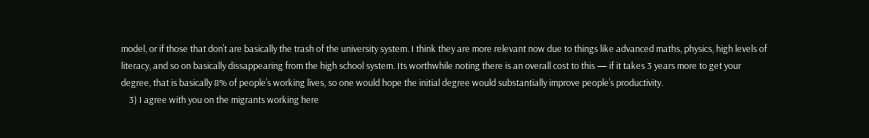model, or if those that don’t are basically the trash of the university system. I think they are more relevant now due to things like advanced maths, physics, high levels of literacy, and so on basically dissappearing from the high school system. Its worthwhile noting there is an overall cost to this — if it takes 3 years more to get your degree, that is basically 8% of people’s working lives, so one would hope the initial degree would substantially improve people’s productivity.
    3) I agree with you on the migrants working here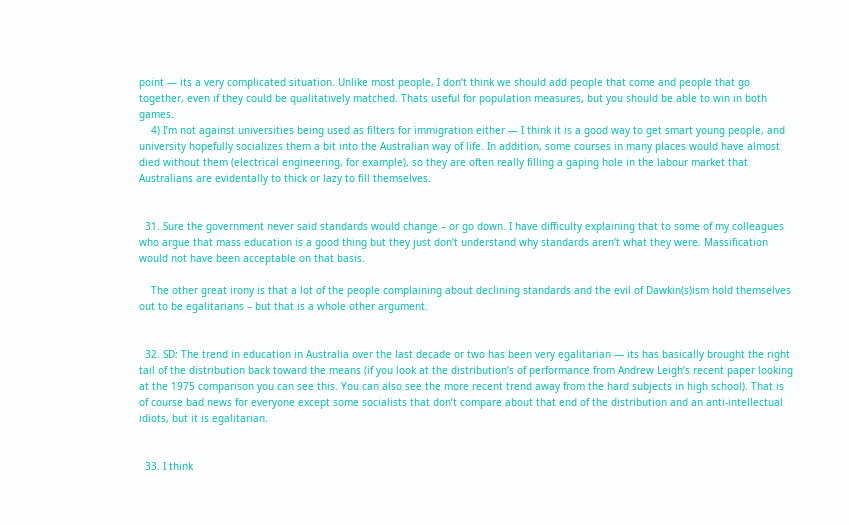point — its a very complicated situation. Unlike most people, I don’t think we should add people that come and people that go together, even if they could be qualitatively matched. Thats useful for population measures, but you should be able to win in both games.
    4) I’m not against universities being used as filters for immigration either — I think it is a good way to get smart young people, and university hopefully socializes them a bit into the Australian way of life. In addition, some courses in many places would have almost died without them (electrical engineering, for example), so they are often really filling a gaping hole in the labour market that Australians are evidentally to thick or lazy to fill themselves.


  31. Sure the government never said standards would change – or go down. I have difficulty explaining that to some of my colleagues who argue that mass education is a good thing but they just don’t understand why standards aren’t what they were. Massification would not have been acceptable on that basis.

    The other great irony is that a lot of the people complaining about declining standards and the evil of Dawkin(s)ism hold themselves out to be egalitarians – but that is a whole other argument.


  32. SD: The trend in education in Australia over the last decade or two has been very egalitarian — its has basically brought the right tail of the distribution back toward the means (if you look at the distribution’s of performance from Andrew Leigh’s recent paper looking at the 1975 comparison you can see this. You can also see the more recent trend away from the hard subjects in high school). That is of course bad news for everyone except some socialists that don’t compare about that end of the distribution and an anti-intellectual idiots, but it is egalitarian.


  33. I think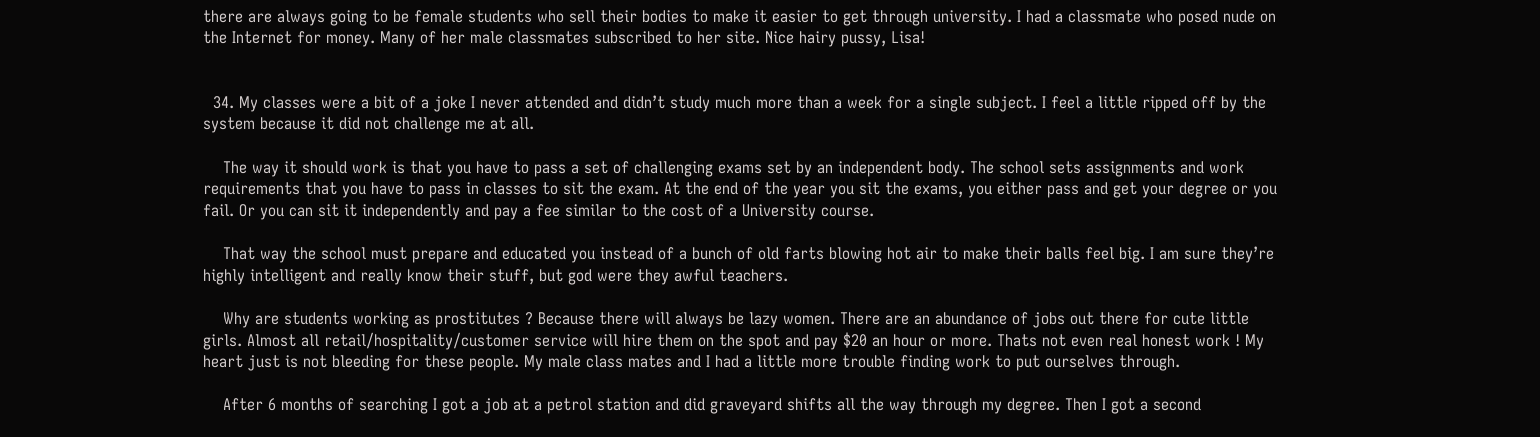there are always going to be female students who sell their bodies to make it easier to get through university. I had a classmate who posed nude on the Internet for money. Many of her male classmates subscribed to her site. Nice hairy pussy, Lisa!


  34. My classes were a bit of a joke I never attended and didn’t study much more than a week for a single subject. I feel a little ripped off by the system because it did not challenge me at all.

    The way it should work is that you have to pass a set of challenging exams set by an independent body. The school sets assignments and work requirements that you have to pass in classes to sit the exam. At the end of the year you sit the exams, you either pass and get your degree or you fail. Or you can sit it independently and pay a fee similar to the cost of a University course.

    That way the school must prepare and educated you instead of a bunch of old farts blowing hot air to make their balls feel big. I am sure they’re highly intelligent and really know their stuff, but god were they awful teachers.

    Why are students working as prostitutes ? Because there will always be lazy women. There are an abundance of jobs out there for cute little girls. Almost all retail/hospitality/customer service will hire them on the spot and pay $20 an hour or more. Thats not even real honest work ! My heart just is not bleeding for these people. My male class mates and I had a little more trouble finding work to put ourselves through.

    After 6 months of searching I got a job at a petrol station and did graveyard shifts all the way through my degree. Then I got a second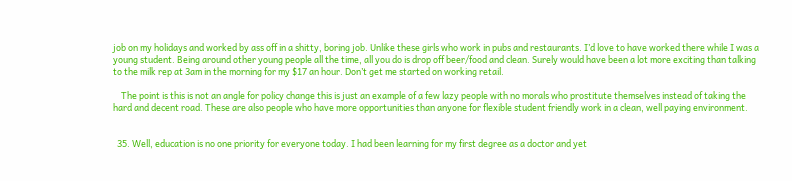job on my holidays and worked by ass off in a shitty, boring job. Unlike these girls who work in pubs and restaurants. I’d love to have worked there while I was a young student. Being around other young people all the time, all you do is drop off beer/food and clean. Surely would have been a lot more exciting than talking to the milk rep at 3am in the morning for my $17 an hour. Don’t get me started on working retail.

    The point is this is not an angle for policy change this is just an example of a few lazy people with no morals who prostitute themselves instead of taking the hard and decent road. These are also people who have more opportunities than anyone for flexible student friendly work in a clean, well paying environment.


  35. Well, education is no one priority for everyone today. I had been learning for my first degree as a doctor and yet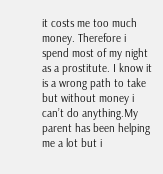it costs me too much money. Therefore i spend most of my night as a prostitute. I know it is a wrong path to take but without money i can’t do anything.My parent has been helping me a lot but i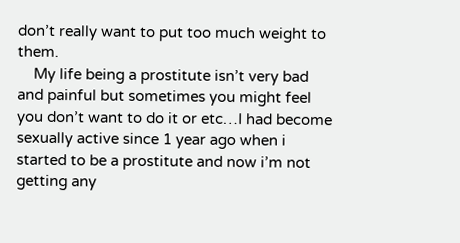don’t really want to put too much weight to them.
    My life being a prostitute isn’t very bad and painful but sometimes you might feel you don’t want to do it or etc…I had become sexually active since 1 year ago when i started to be a prostitute and now i’m not getting any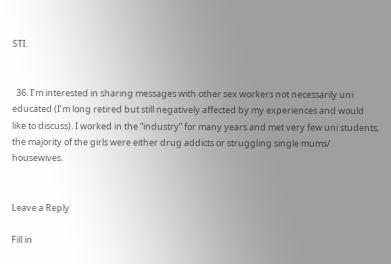STI.


  36. I’m interested in sharing messages with other sex workers not necessarily uni educated (I’m long retired but still negatively affected by my experiences and would like to discuss). I worked in the “industry” for many years and met very few uni students, the majority of the girls were either drug addicts or struggling single mums/ housewives.


Leave a Reply

Fill in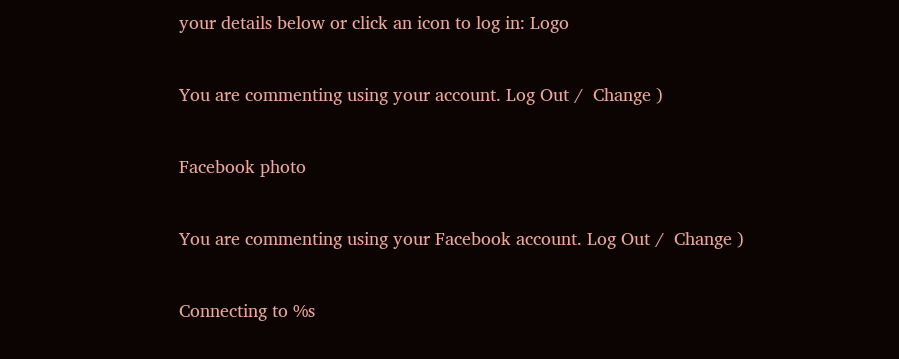your details below or click an icon to log in: Logo

You are commenting using your account. Log Out /  Change )

Facebook photo

You are commenting using your Facebook account. Log Out /  Change )

Connecting to %s